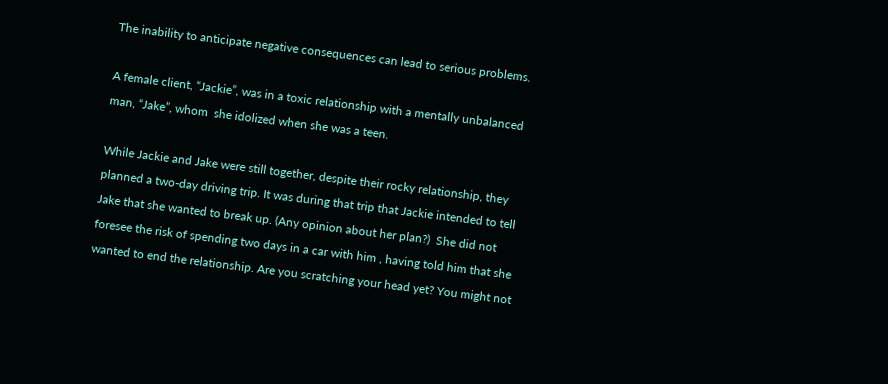The inability to anticipate negative consequences can lead to serious problems.

A female client, “Jackie”, was in a toxic relationship with a mentally unbalanced man, “Jake”, whom  she idolized when she was a teen.

While Jackie and Jake were still together, despite their rocky relationship, they planned a two-day driving trip. It was during that trip that Jackie intended to tell Jake that she wanted to break up. (Any opinion about her plan?)  She did not foresee the risk of spending two days in a car with him , having told him that she wanted to end the relationship. Are you scratching your head yet? You might not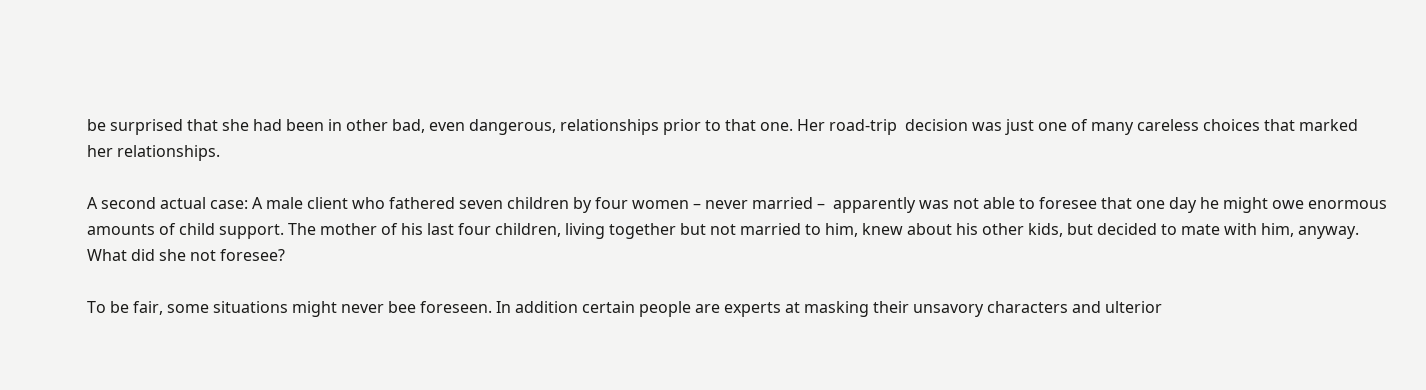be surprised that she had been in other bad, even dangerous, relationships prior to that one. Her road-trip  decision was just one of many careless choices that marked her relationships.

A second actual case: A male client who fathered seven children by four women – never married –  apparently was not able to foresee that one day he might owe enormous amounts of child support. The mother of his last four children, living together but not married to him, knew about his other kids, but decided to mate with him, anyway. What did she not foresee?

To be fair, some situations might never bee foreseen. In addition certain people are experts at masking their unsavory characters and ulterior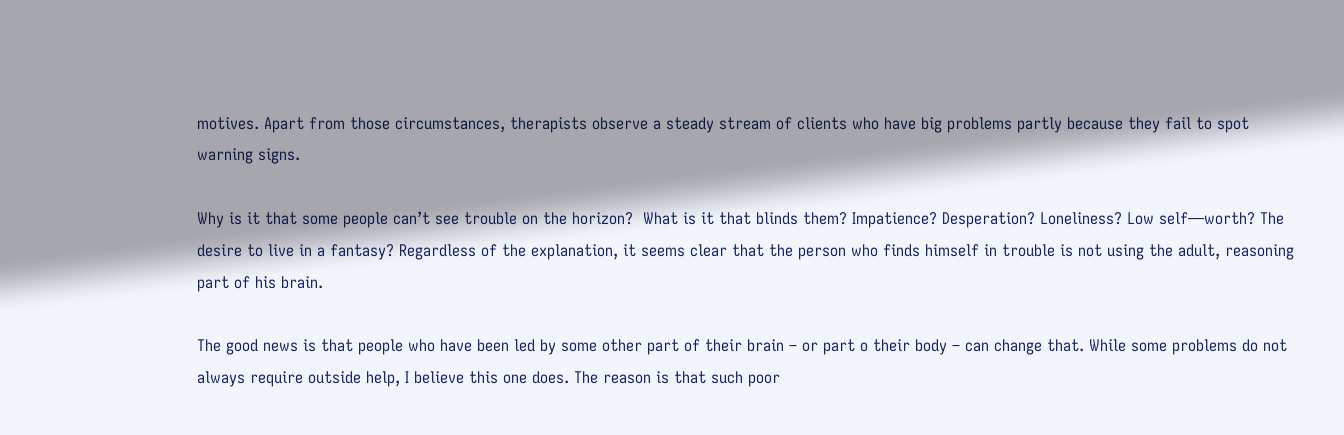motives. Apart from those circumstances, therapists observe a steady stream of clients who have big problems partly because they fail to spot warning signs.

Why is it that some people can’t see trouble on the horizon?  What is it that blinds them? Impatience? Desperation? Loneliness? Low self—worth? The desire to live in a fantasy? Regardless of the explanation, it seems clear that the person who finds himself in trouble is not using the adult, reasoning part of his brain.

The good news is that people who have been led by some other part of their brain – or part o their body – can change that. While some problems do not always require outside help, I believe this one does. The reason is that such poor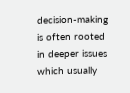decision-making is often rooted in deeper issues which usually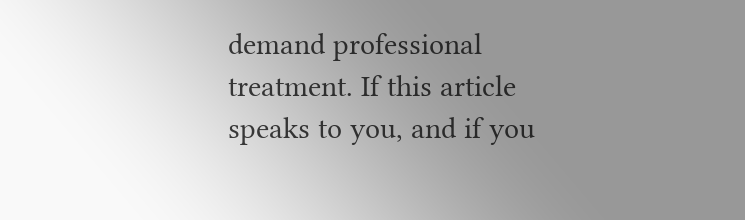demand professional treatment. If this article speaks to you, and if you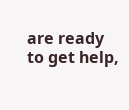are ready to get help,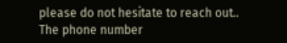please do not hesitate to reach out.. The phone number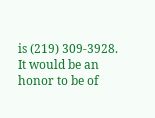is (219) 309-3928.  It would be an honor to be of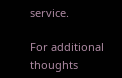service.

For additional thoughts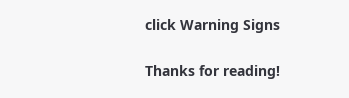click Warning Signs

Thanks for reading!